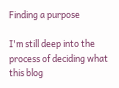Finding a purpose

I'm still deep into the process of deciding what this blog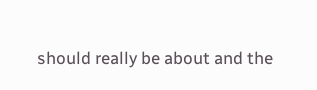should really be about and the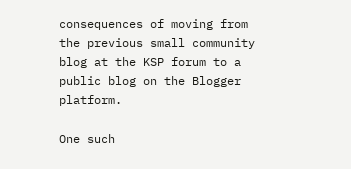consequences of moving from the previous small community blog at the KSP forum to a public blog on the Blogger platform.

One such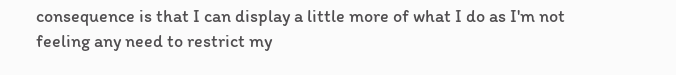consequence is that I can display a little more of what I do as I'm not feeling any need to restrict my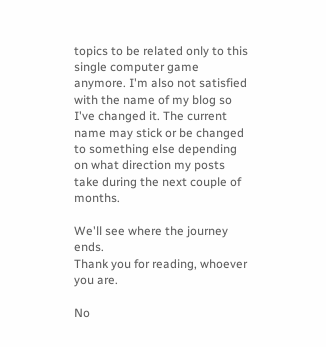topics to be related only to this single computer game anymore. I'm also not satisfied with the name of my blog so I've changed it. The current name may stick or be changed to something else depending on what direction my posts take during the next couple of months.

We'll see where the journey ends.
Thank you for reading, whoever you are.

No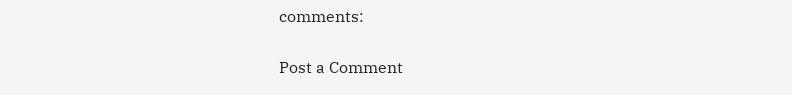comments:

Post a Comment